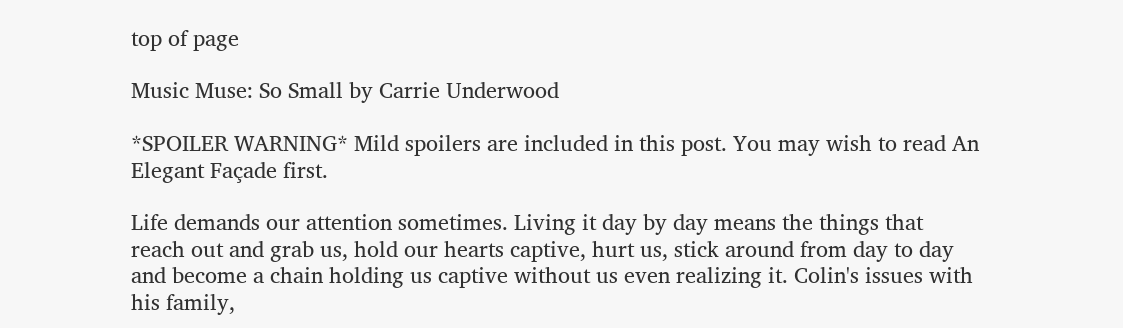top of page

Music Muse: So Small by Carrie Underwood

*SPOILER WARNING* Mild spoilers are included in this post. You may wish to read An Elegant Façade first.

Life demands our attention sometimes. Living it day by day means the things that reach out and grab us, hold our hearts captive, hurt us, stick around from day to day and become a chain holding us captive without us even realizing it. Colin's issues with his family,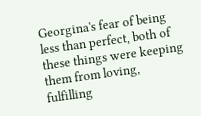Georgina's fear of being less than perfect, both of these things were keeping them from loving, fulfilling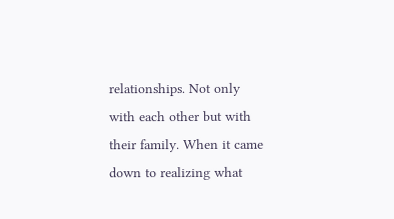relationships. Not only with each other but with their family. When it came down to realizing what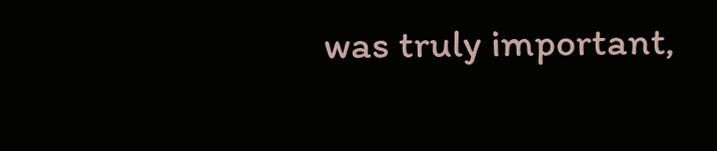was truly important,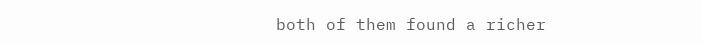both of them found a richer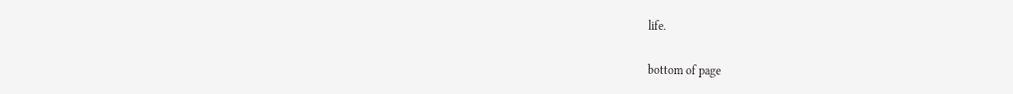life.

bottom of page